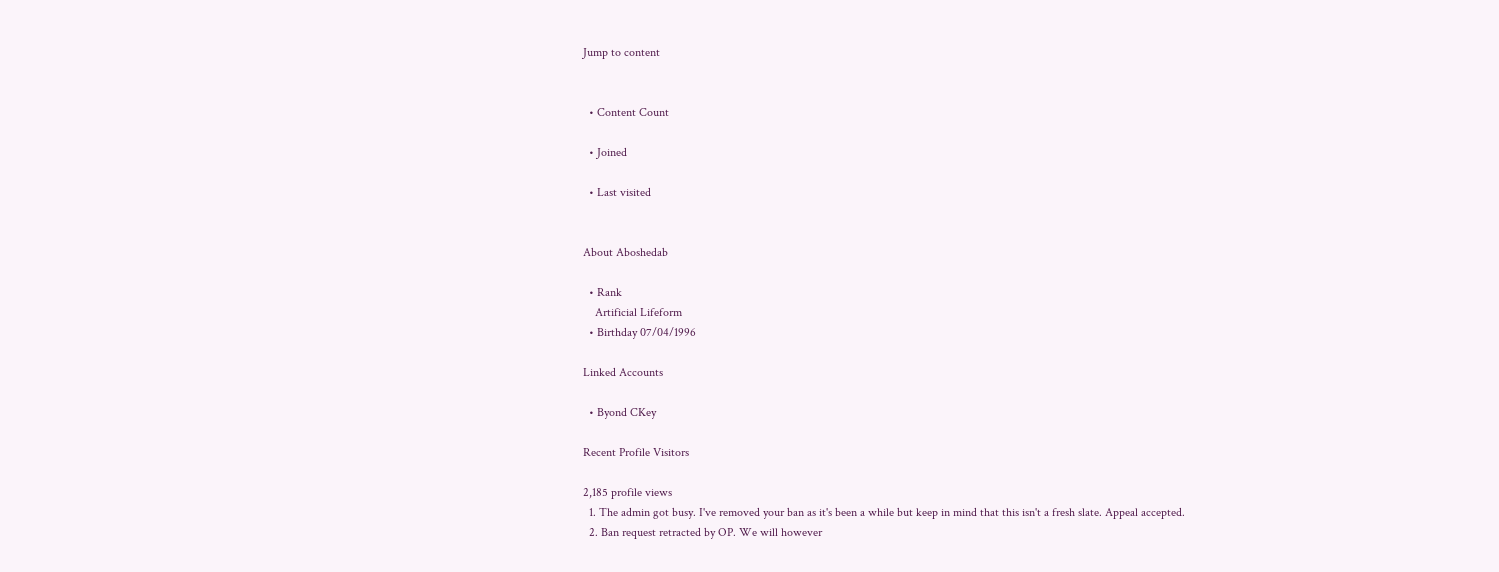Jump to content


  • Content Count

  • Joined

  • Last visited


About Aboshedab

  • Rank
    Artificial Lifeform
  • Birthday 07/04/1996

Linked Accounts

  • Byond CKey

Recent Profile Visitors

2,185 profile views
  1. The admin got busy. I've removed your ban as it's been a while but keep in mind that this isn't a fresh slate. Appeal accepted.
  2. Ban request retracted by OP. We will however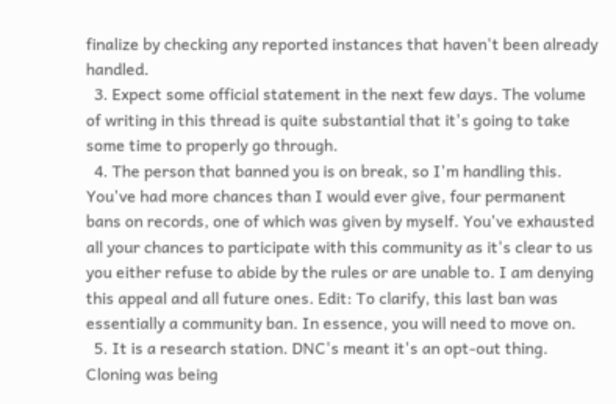finalize by checking any reported instances that haven't been already handled.
  3. Expect some official statement in the next few days. The volume of writing in this thread is quite substantial that it's going to take some time to properly go through.
  4. The person that banned you is on break, so I'm handling this. You've had more chances than I would ever give, four permanent bans on records, one of which was given by myself. You've exhausted all your chances to participate with this community as it's clear to us you either refuse to abide by the rules or are unable to. I am denying this appeal and all future ones. Edit: To clarify, this last ban was essentially a community ban. In essence, you will need to move on.
  5. It is a research station. DNC's meant it's an opt-out thing. Cloning was being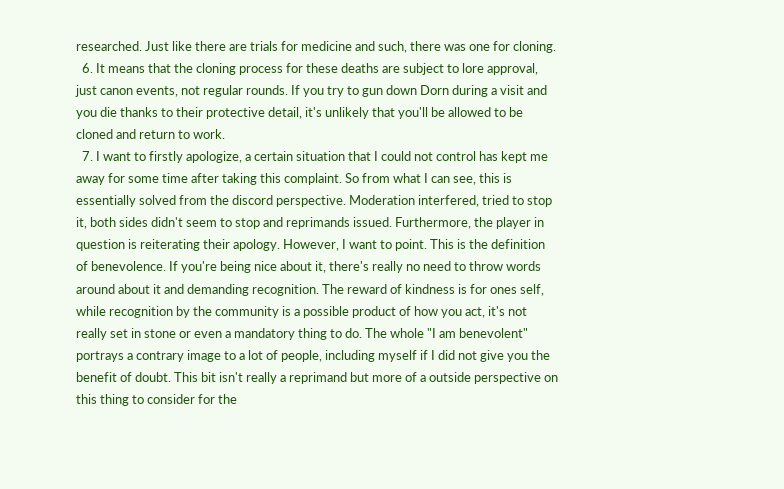researched. Just like there are trials for medicine and such, there was one for cloning.
  6. It means that the cloning process for these deaths are subject to lore approval, just canon events, not regular rounds. If you try to gun down Dorn during a visit and you die thanks to their protective detail, it's unlikely that you'll be allowed to be cloned and return to work.
  7. I want to firstly apologize, a certain situation that I could not control has kept me away for some time after taking this complaint. So from what I can see, this is essentially solved from the discord perspective. Moderation interfered, tried to stop it, both sides didn't seem to stop and reprimands issued. Furthermore, the player in question is reiterating their apology. However, I want to point. This is the definition of benevolence. If you're being nice about it, there's really no need to throw words around about it and demanding recognition. The reward of kindness is for ones self, while recognition by the community is a possible product of how you act, it's not really set in stone or even a mandatory thing to do. The whole "I am benevolent" portrays a contrary image to a lot of people, including myself if I did not give you the benefit of doubt. This bit isn't really a reprimand but more of a outside perspective on this thing to consider for the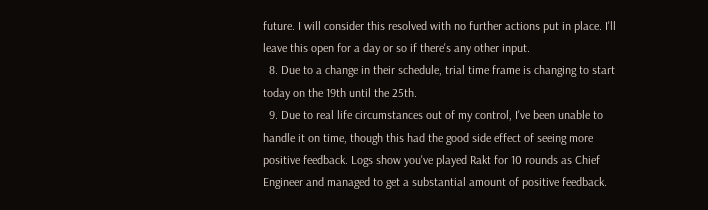future. I will consider this resolved with no further actions put in place. I'll leave this open for a day or so if there's any other input.
  8. Due to a change in their schedule, trial time frame is changing to start today on the 19th until the 25th.
  9. Due to real life circumstances out of my control, I've been unable to handle it on time, though this had the good side effect of seeing more positive feedback. Logs show you've played Rakt for 10 rounds as Chief Engineer and managed to get a substantial amount of positive feedback.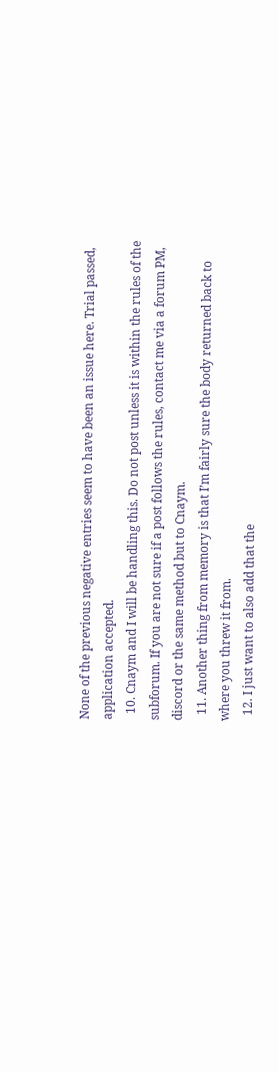None of the previous negative entries seem to have been an issue here. Trial passed, application accepted.
  10. Cnaym and I will be handling this. Do not post unless it is within the rules of the subforum. If you are not sure if a post follows the rules, contact me via a forum PM, discord or the same method but to Cnaym.
  11. Another thing from memory is that I’m fairly sure the body returned back to where you threw it from.
  12. I just want to also add that the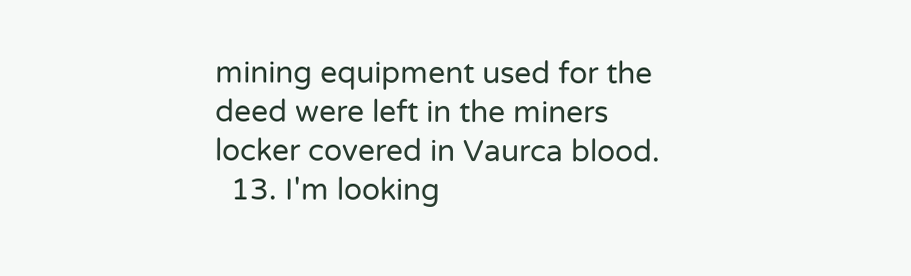mining equipment used for the deed were left in the miners locker covered in Vaurca blood.
  13. I'm looking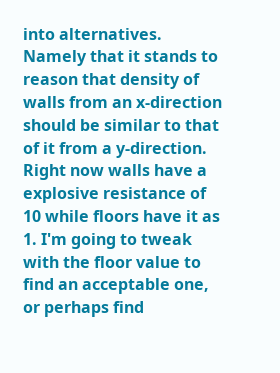into alternatives. Namely that it stands to reason that density of walls from an x-direction should be similar to that of it from a y-direction. Right now walls have a explosive resistance of 10 while floors have it as 1. I'm going to tweak with the floor value to find an acceptable one, or perhaps find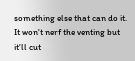something else that can do it. It won't nerf the venting but it'll cut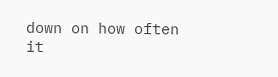down on how often it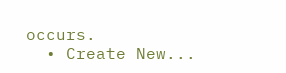occurs.
  • Create New...